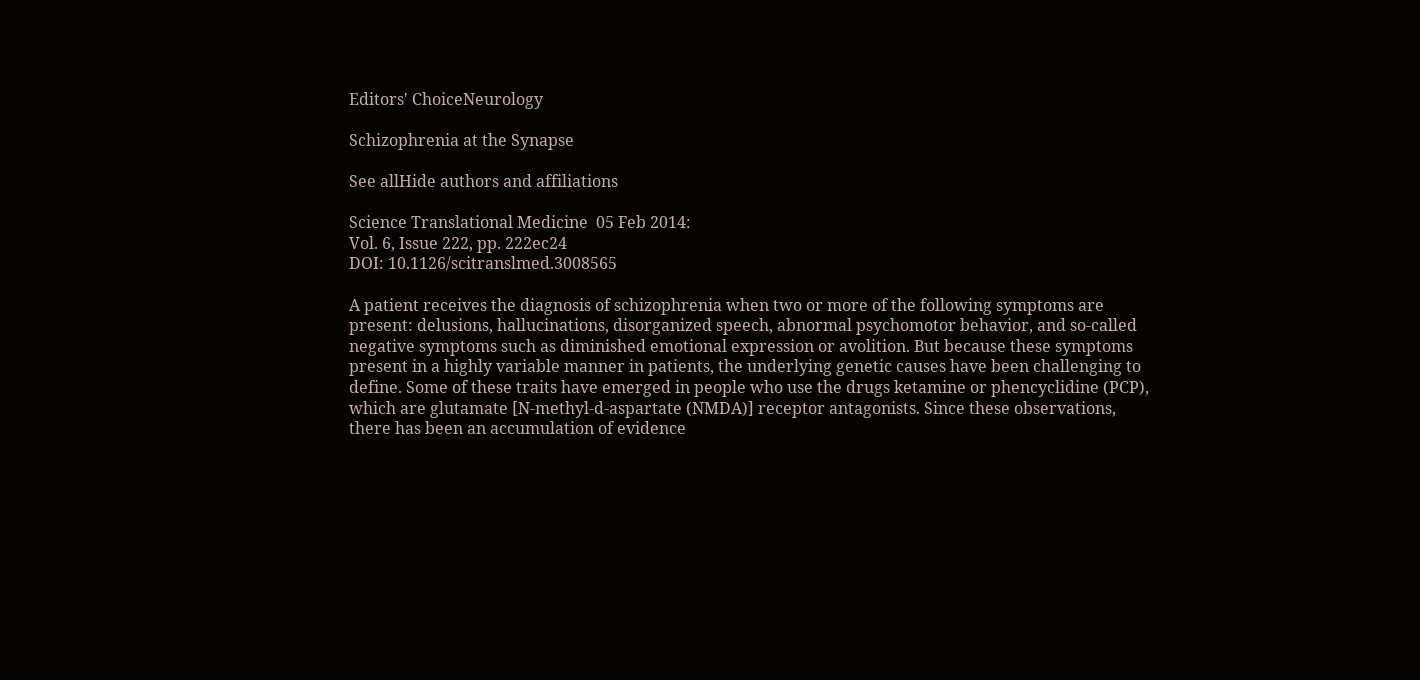Editors' ChoiceNeurology

Schizophrenia at the Synapse

See allHide authors and affiliations

Science Translational Medicine  05 Feb 2014:
Vol. 6, Issue 222, pp. 222ec24
DOI: 10.1126/scitranslmed.3008565

A patient receives the diagnosis of schizophrenia when two or more of the following symptoms are present: delusions, hallucinations, disorganized speech, abnormal psychomotor behavior, and so-called negative symptoms such as diminished emotional expression or avolition. But because these symptoms present in a highly variable manner in patients, the underlying genetic causes have been challenging to define. Some of these traits have emerged in people who use the drugs ketamine or phencyclidine (PCP), which are glutamate [N-methyl-d-aspartate (NMDA)] receptor antagonists. Since these observations, there has been an accumulation of evidence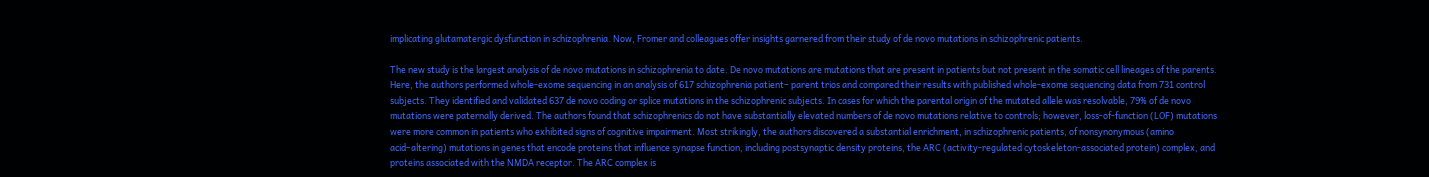implicating glutamatergic dysfunction in schizophrenia. Now, Fromer and colleagues offer insights garnered from their study of de novo mutations in schizophrenic patients.

The new study is the largest analysis of de novo mutations in schizophrenia to date. De novo mutations are mutations that are present in patients but not present in the somatic cell lineages of the parents. Here, the authors performed whole-exome sequencing in an analysis of 617 schizophrenia patient– parent trios and compared their results with published whole-exome sequencing data from 731 control subjects. They identified and validated 637 de novo coding or splice mutations in the schizophrenic subjects. In cases for which the parental origin of the mutated allele was resolvable, 79% of de novo mutations were paternally derived. The authors found that schizophrenics do not have substantially elevated numbers of de novo mutations relative to controls; however, loss-of-function (LOF) mutations were more common in patients who exhibited signs of cognitive impairment. Most strikingly, the authors discovered a substantial enrichment, in schizophrenic patients, of nonsynonymous (amino acid–altering) mutations in genes that encode proteins that influence synapse function, including postsynaptic density proteins, the ARC (activity-regulated cytoskeleton-associated protein) complex, and proteins associated with the NMDA receptor. The ARC complex is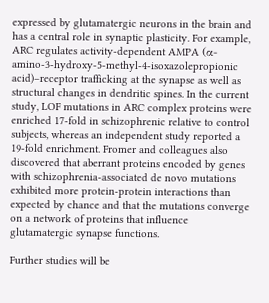expressed by glutamatergic neurons in the brain and has a central role in synaptic plasticity. For example, ARC regulates activity-dependent AMPA (α-amino-3-hydroxy-5-methyl-4-isoxazolepropionic acid)–receptor trafficking at the synapse as well as structural changes in dendritic spines. In the current study, LOF mutations in ARC complex proteins were enriched 17-fold in schizophrenic relative to control subjects, whereas an independent study reported a 19-fold enrichment. Fromer and colleagues also discovered that aberrant proteins encoded by genes with schizophrenia-associated de novo mutations exhibited more protein-protein interactions than expected by chance and that the mutations converge on a network of proteins that influence glutamatergic synapse functions.

Further studies will be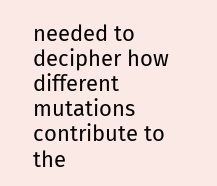needed to decipher how different mutations contribute to the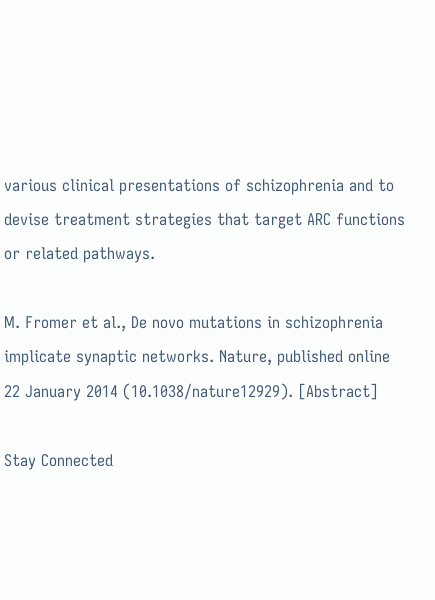various clinical presentations of schizophrenia and to devise treatment strategies that target ARC functions or related pathways.

M. Fromer et al., De novo mutations in schizophrenia implicate synaptic networks. Nature, published online 22 January 2014 (10.1038/nature12929). [Abstract]

Stay Connected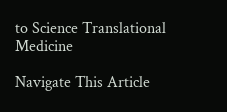to Science Translational Medicine

Navigate This Article